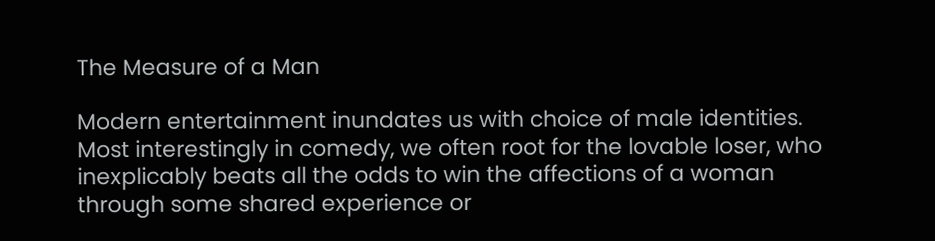The Measure of a Man

Modern entertainment inundates us with choice of male identities. Most interestingly in comedy, we often root for the lovable loser, who inexplicably beats all the odds to win the affections of a woman through some shared experience or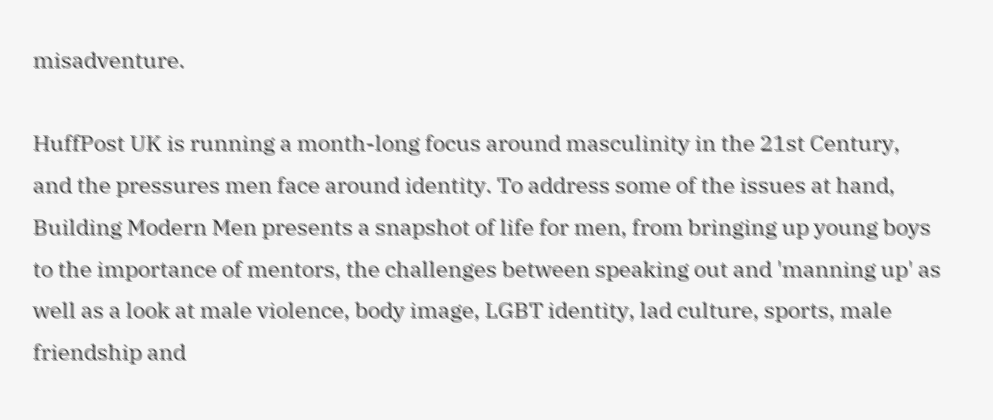misadventure.

HuffPost UK is running a month-long focus around masculinity in the 21st Century, and the pressures men face around identity. To address some of the issues at hand, Building Modern Men presents a snapshot of life for men, from bringing up young boys to the importance of mentors, the challenges between speaking out and 'manning up' as well as a look at male violence, body image, LGBT identity, lad culture, sports, male friendship and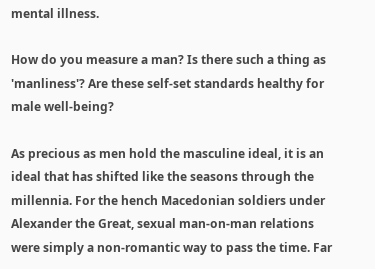mental illness.

How do you measure a man? Is there such a thing as 'manliness'? Are these self-set standards healthy for male well-being?

As precious as men hold the masculine ideal, it is an ideal that has shifted like the seasons through the millennia. For the hench Macedonian soldiers under Alexander the Great, sexual man-on-man relations were simply a non-romantic way to pass the time. Far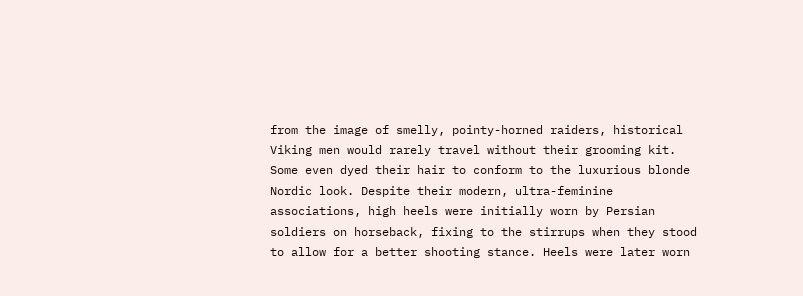from the image of smelly, pointy-horned raiders, historical Viking men would rarely travel without their grooming kit. Some even dyed their hair to conform to the luxurious blonde Nordic look. Despite their modern, ultra-feminine associations, high heels were initially worn by Persian soldiers on horseback, fixing to the stirrups when they stood to allow for a better shooting stance. Heels were later worn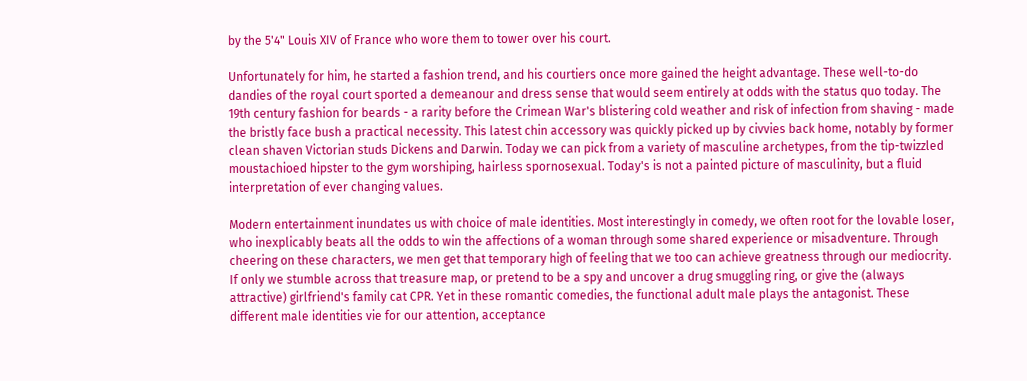by the 5'4" Louis XIV of France who wore them to tower over his court.

Unfortunately for him, he started a fashion trend, and his courtiers once more gained the height advantage. These well-to-do dandies of the royal court sported a demeanour and dress sense that would seem entirely at odds with the status quo today. The 19th century fashion for beards - a rarity before the Crimean War's blistering cold weather and risk of infection from shaving - made the bristly face bush a practical necessity. This latest chin accessory was quickly picked up by civvies back home, notably by former clean shaven Victorian studs Dickens and Darwin. Today we can pick from a variety of masculine archetypes, from the tip-twizzled moustachioed hipster to the gym worshiping, hairless spornosexual. Today's is not a painted picture of masculinity, but a fluid interpretation of ever changing values.

Modern entertainment inundates us with choice of male identities. Most interestingly in comedy, we often root for the lovable loser, who inexplicably beats all the odds to win the affections of a woman through some shared experience or misadventure. Through cheering on these characters, we men get that temporary high of feeling that we too can achieve greatness through our mediocrity. If only we stumble across that treasure map, or pretend to be a spy and uncover a drug smuggling ring, or give the (always attractive) girlfriend's family cat CPR. Yet in these romantic comedies, the functional adult male plays the antagonist. These different male identities vie for our attention, acceptance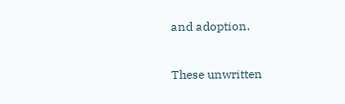and adoption.

These unwritten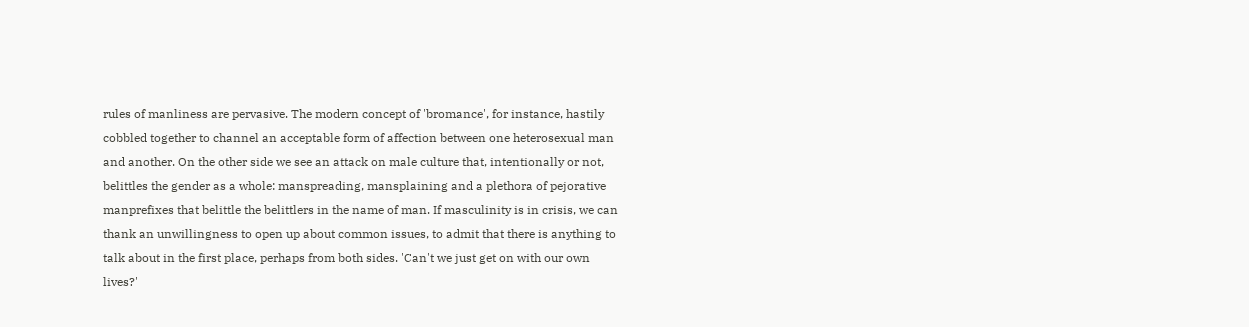rules of manliness are pervasive. The modern concept of 'bromance', for instance, hastily cobbled together to channel an acceptable form of affection between one heterosexual man and another. On the other side we see an attack on male culture that, intentionally or not, belittles the gender as a whole: manspreading, mansplaining and a plethora of pejorative manprefixes that belittle the belittlers in the name of man. If masculinity is in crisis, we can thank an unwillingness to open up about common issues, to admit that there is anything to talk about in the first place, perhaps from both sides. 'Can't we just get on with our own lives?'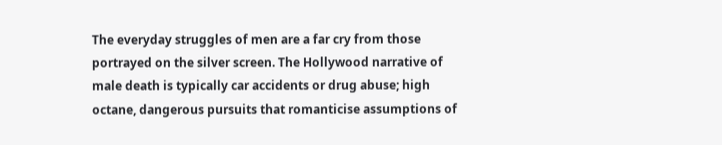The everyday struggles of men are a far cry from those portrayed on the silver screen. The Hollywood narrative of male death is typically car accidents or drug abuse; high octane, dangerous pursuits that romanticise assumptions of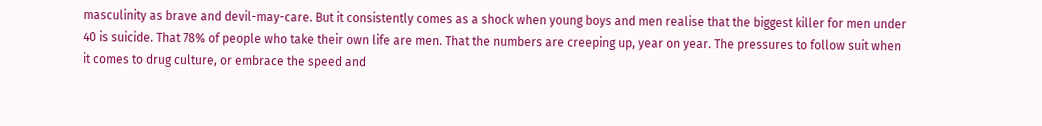masculinity as brave and devil-may-care. But it consistently comes as a shock when young boys and men realise that the biggest killer for men under 40 is suicide. That 78% of people who take their own life are men. That the numbers are creeping up, year on year. The pressures to follow suit when it comes to drug culture, or embrace the speed and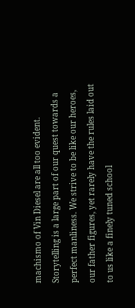machismo of Vin Diesel are all too evident. Storytelling is a large part of our quest towards a perfect manliness. We strive to be like our heroes, our father figures, yet rarely have the rules laid out to us like a finely tuned school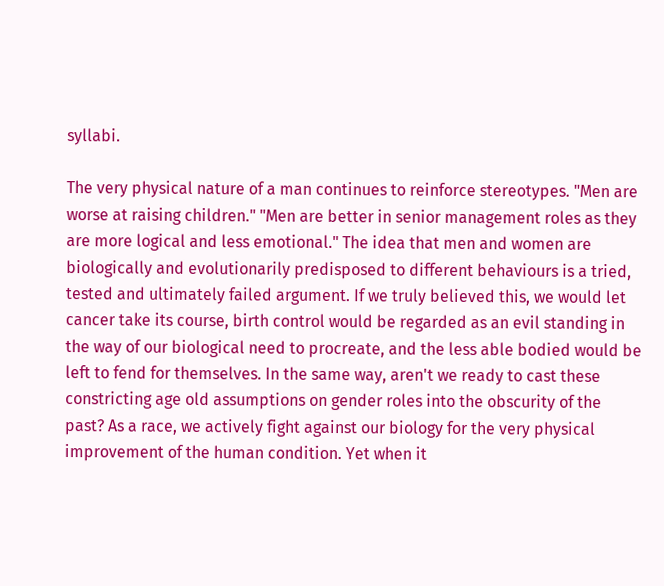syllabi.

The very physical nature of a man continues to reinforce stereotypes. "Men are worse at raising children." "Men are better in senior management roles as they are more logical and less emotional." The idea that men and women are biologically and evolutionarily predisposed to different behaviours is a tried, tested and ultimately failed argument. If we truly believed this, we would let cancer take its course, birth control would be regarded as an evil standing in the way of our biological need to procreate, and the less able bodied would be left to fend for themselves. In the same way, aren't we ready to cast these constricting age old assumptions on gender roles into the obscurity of the past? As a race, we actively fight against our biology for the very physical improvement of the human condition. Yet when it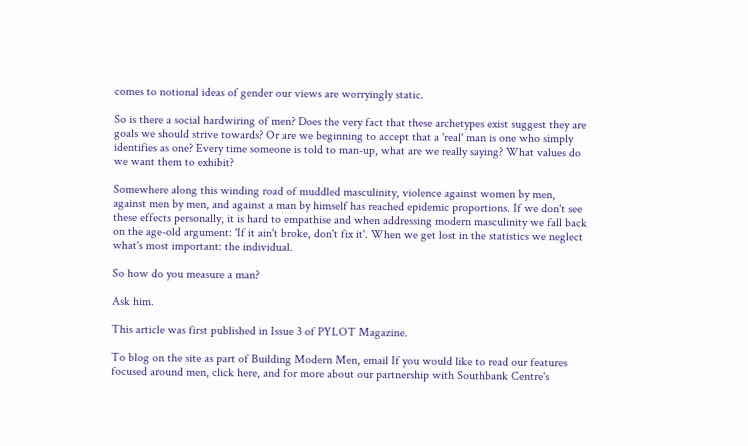comes to notional ideas of gender our views are worryingly static.

So is there a social hardwiring of men? Does the very fact that these archetypes exist suggest they are goals we should strive towards? Or are we beginning to accept that a 'real' man is one who simply identifies as one? Every time someone is told to man-up, what are we really saying? What values do we want them to exhibit?

Somewhere along this winding road of muddled masculinity, violence against women by men, against men by men, and against a man by himself has reached epidemic proportions. If we don't see these effects personally, it is hard to empathise and when addressing modern masculinity we fall back on the age-old argument: 'If it ain't broke, don't fix it'. When we get lost in the statistics we neglect what's most important: the individual.

So how do you measure a man?

Ask him.

This article was first published in Issue 3 of PYLOT Magazine.

To blog on the site as part of Building Modern Men, email If you would like to read our features focused around men, click here, and for more about our partnership with Southbank Centre's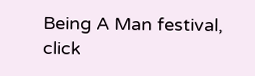Being A Man festival, click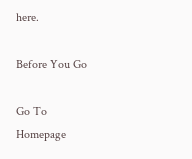here.

Before You Go

Go To Homepage